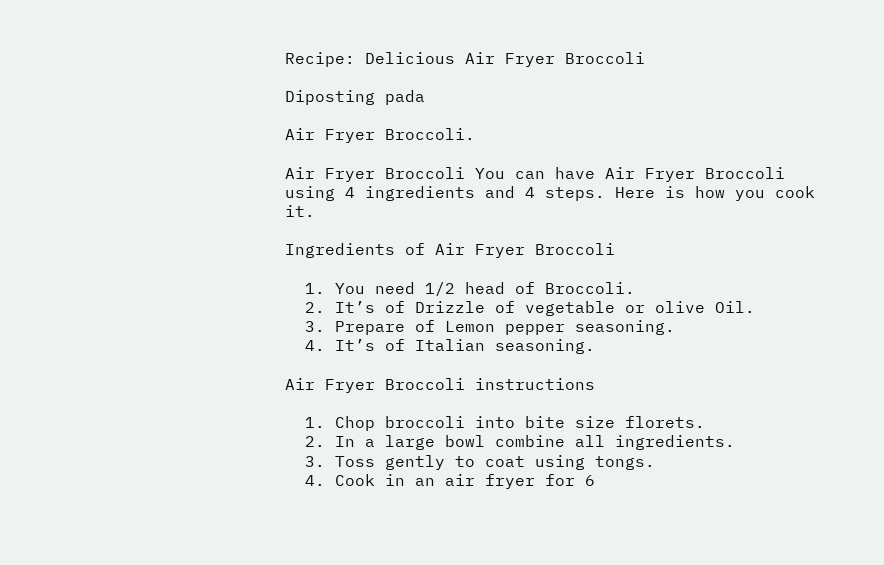Recipe: Delicious Air Fryer Broccoli

Diposting pada

Air Fryer Broccoli.

Air Fryer Broccoli You can have Air Fryer Broccoli using 4 ingredients and 4 steps. Here is how you cook it.

Ingredients of Air Fryer Broccoli

  1. You need 1/2 head of Broccoli.
  2. It’s of Drizzle of vegetable or olive Oil.
  3. Prepare of Lemon pepper seasoning.
  4. It’s of Italian seasoning.

Air Fryer Broccoli instructions

  1. Chop broccoli into bite size florets.
  2. In a large bowl combine all ingredients.
  3. Toss gently to coat using tongs.
  4. Cook in an air fryer for 6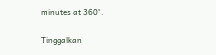minutes at 360°.

Tinggalkan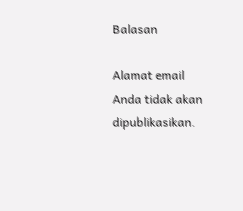Balasan

Alamat email Anda tidak akan dipublikasikan.